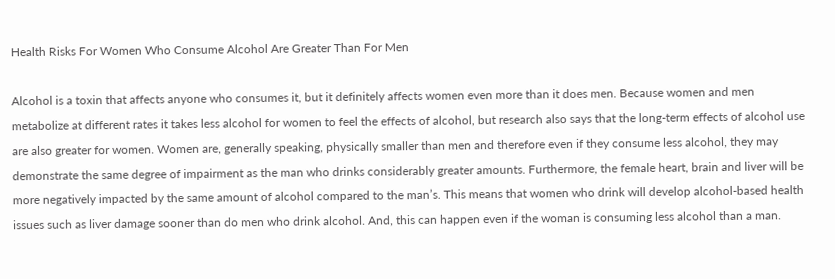Health Risks For Women Who Consume Alcohol Are Greater Than For Men

Alcohol is a toxin that affects anyone who consumes it, but it definitely affects women even more than it does men. Because women and men metabolize at different rates it takes less alcohol for women to feel the effects of alcohol, but research also says that the long-term effects of alcohol use are also greater for women. Women are, generally speaking, physically smaller than men and therefore even if they consume less alcohol, they may demonstrate the same degree of impairment as the man who drinks considerably greater amounts. Furthermore, the female heart, brain and liver will be more negatively impacted by the same amount of alcohol compared to the man’s. This means that women who drink will develop alcohol-based health issues such as liver damage sooner than do men who drink alcohol. And, this can happen even if the woman is consuming less alcohol than a man.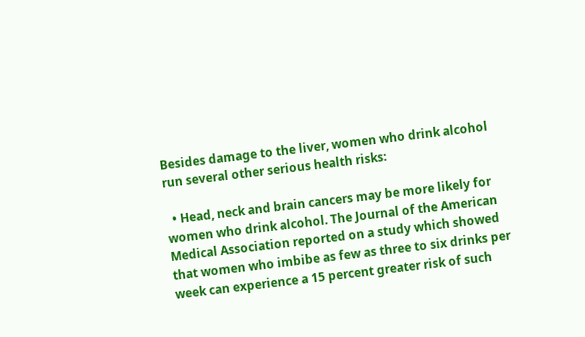Besides damage to the liver, women who drink alcohol run several other serious health risks:

  • Head, neck and brain cancers may be more likely for women who drink alcohol. The Journal of the American Medical Association reported on a study which showed that women who imbibe as few as three to six drinks per week can experience a 15 percent greater risk of such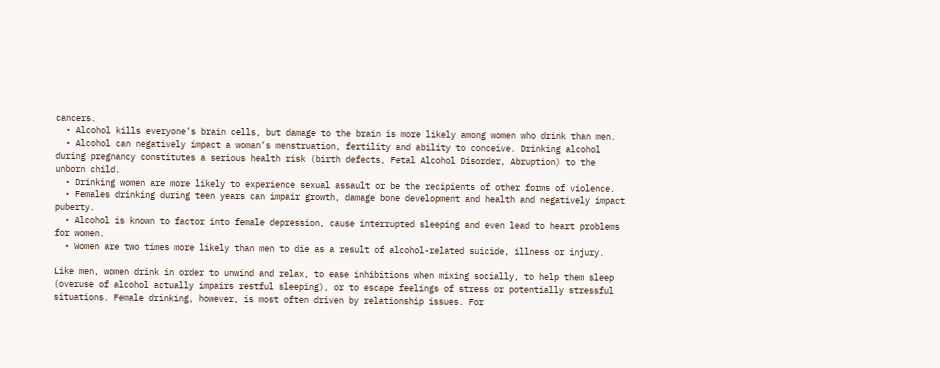cancers.
  • Alcohol kills everyone’s brain cells, but damage to the brain is more likely among women who drink than men.
  • Alcohol can negatively impact a woman’s menstruation, fertility and ability to conceive. Drinking alcohol during pregnancy constitutes a serious health risk (birth defects, Fetal Alcohol Disorder, Abruption) to the unborn child.
  • Drinking women are more likely to experience sexual assault or be the recipients of other forms of violence.
  • Females drinking during teen years can impair growth, damage bone development and health and negatively impact puberty.
  • Alcohol is known to factor into female depression, cause interrupted sleeping and even lead to heart problems for women.
  • Women are two times more likely than men to die as a result of alcohol-related suicide, illness or injury.

Like men, women drink in order to unwind and relax, to ease inhibitions when mixing socially, to help them sleep (overuse of alcohol actually impairs restful sleeping), or to escape feelings of stress or potentially stressful situations. Female drinking, however, is most often driven by relationship issues. For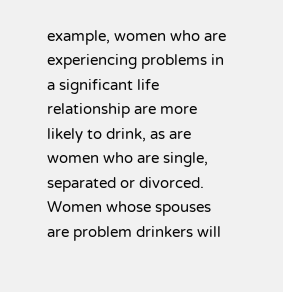example, women who are experiencing problems in a significant life relationship are more likely to drink, as are women who are single, separated or divorced. Women whose spouses are problem drinkers will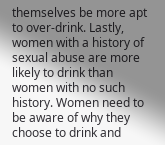themselves be more apt to over-drink. Lastly, women with a history of sexual abuse are more likely to drink than women with no such history. Women need to be aware of why they choose to drink and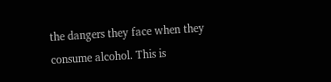the dangers they face when they consume alcohol. This is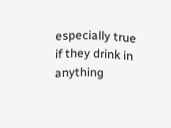especially true if they drink in anything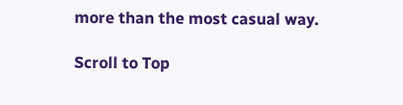more than the most casual way.

Scroll to Top